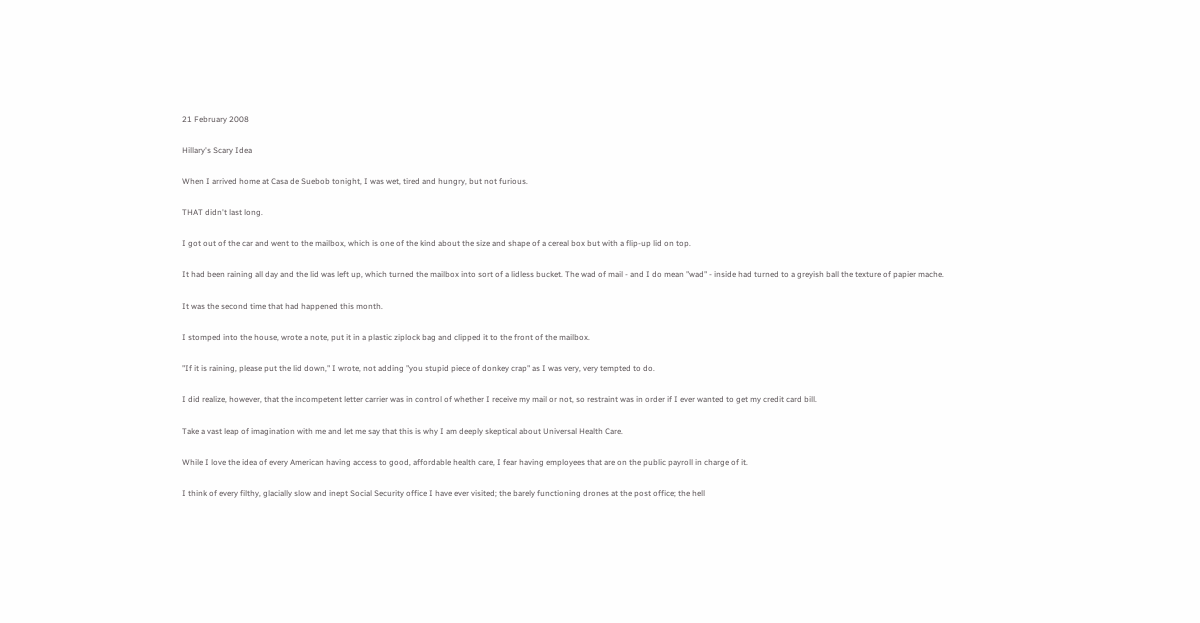21 February 2008

Hillary's Scary Idea

When I arrived home at Casa de Suebob tonight, I was wet, tired and hungry, but not furious.

THAT didn't last long.

I got out of the car and went to the mailbox, which is one of the kind about the size and shape of a cereal box but with a flip-up lid on top.

It had been raining all day and the lid was left up, which turned the mailbox into sort of a lidless bucket. The wad of mail - and I do mean "wad" - inside had turned to a greyish ball the texture of papier mache.

It was the second time that had happened this month.

I stomped into the house, wrote a note, put it in a plastic ziplock bag and clipped it to the front of the mailbox.

"If it is raining, please put the lid down," I wrote, not adding "you stupid piece of donkey crap" as I was very, very tempted to do.

I did realize, however, that the incompetent letter carrier was in control of whether I receive my mail or not, so restraint was in order if I ever wanted to get my credit card bill.

Take a vast leap of imagination with me and let me say that this is why I am deeply skeptical about Universal Health Care.

While I love the idea of every American having access to good, affordable health care, I fear having employees that are on the public payroll in charge of it.

I think of every filthy, glacially slow and inept Social Security office I have ever visited; the barely functioning drones at the post office; the hell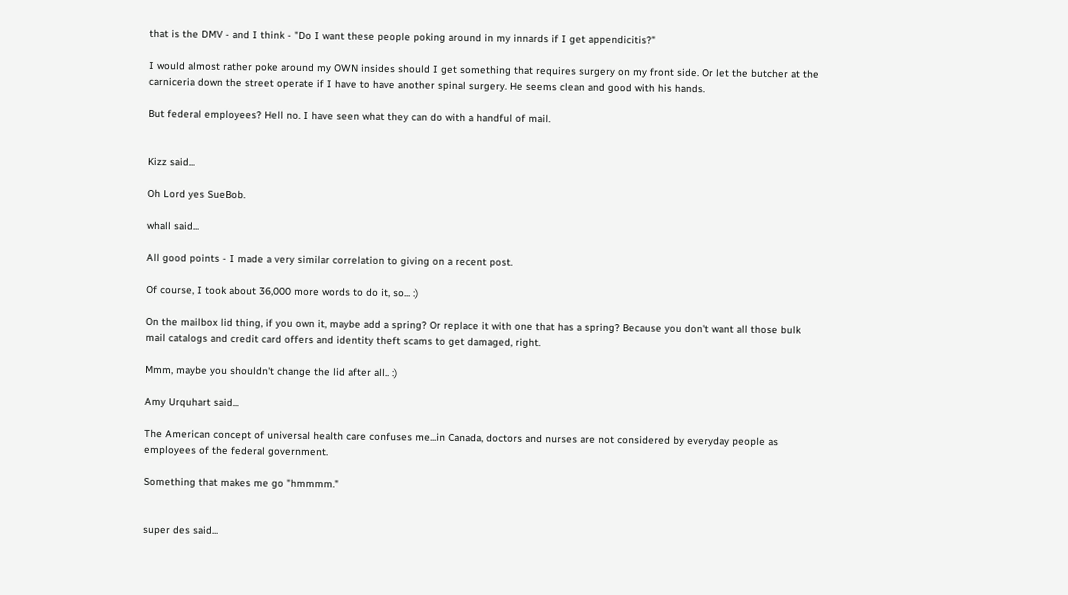that is the DMV - and I think - "Do I want these people poking around in my innards if I get appendicitis?"

I would almost rather poke around my OWN insides should I get something that requires surgery on my front side. Or let the butcher at the carniceria down the street operate if I have to have another spinal surgery. He seems clean and good with his hands.

But federal employees? Hell no. I have seen what they can do with a handful of mail.


Kizz said...

Oh Lord yes SueBob.

whall said...

All good points - I made a very similar correlation to giving on a recent post.

Of course, I took about 36,000 more words to do it, so... :)

On the mailbox lid thing, if you own it, maybe add a spring? Or replace it with one that has a spring? Because you don't want all those bulk mail catalogs and credit card offers and identity theft scams to get damaged, right.

Mmm, maybe you shouldn't change the lid after all.. :)

Amy Urquhart said...

The American concept of universal health care confuses me...in Canada, doctors and nurses are not considered by everyday people as employees of the federal government.

Something that makes me go "hmmmm."


super des said...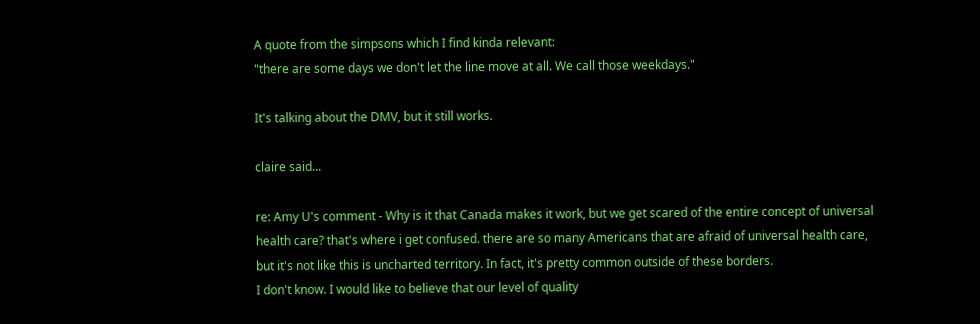A quote from the simpsons which I find kinda relevant:
"there are some days we don't let the line move at all. We call those weekdays."

It's talking about the DMV, but it still works.

claire said...

re: Amy U's comment - Why is it that Canada makes it work, but we get scared of the entire concept of universal health care? that's where i get confused. there are so many Americans that are afraid of universal health care, but it's not like this is uncharted territory. In fact, it's pretty common outside of these borders.
I don't know. I would like to believe that our level of quality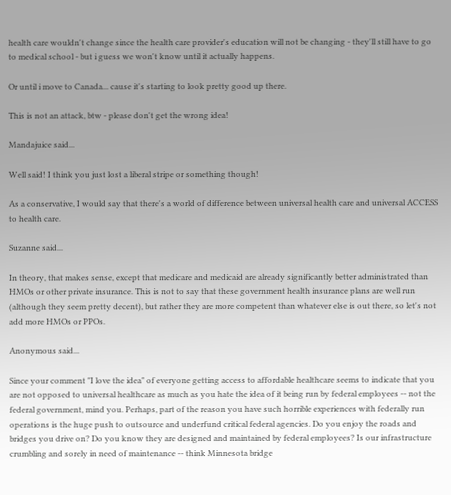health care wouldn't change since the health care provider's education will not be changing - they'll still have to go to medical school - but i guess we won't know until it actually happens.

Or until i move to Canada... cause it's starting to look pretty good up there.

This is not an attack, btw - please don't get the wrong idea!

Mandajuice said...

Well said! I think you just lost a liberal stripe or something though!

As a conservative, I would say that there's a world of difference between universal health care and universal ACCESS to health care.

Suzanne said...

In theory, that makes sense, except that medicare and medicaid are already significantly better administrated than HMOs or other private insurance. This is not to say that these government health insurance plans are well run (although they seem pretty decent), but rather they are more competent than whatever else is out there, so let's not add more HMOs or PPOs.

Anonymous said...

Since your comment "I love the idea" of everyone getting access to affordable healthcare seems to indicate that you are not opposed to universal healthcare as much as you hate the idea of it being run by federal employees -- not the federal government, mind you. Perhaps, part of the reason you have such horrible experiences with federally run operations is the huge push to outsource and underfund critical federal agencies. Do you enjoy the roads and bridges you drive on? Do you know they are designed and maintained by federal employees? Is our infrastructure crumbling and sorely in need of maintenance -- think Minnesota bridge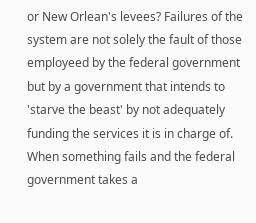or New Orlean's levees? Failures of the system are not solely the fault of those employeed by the federal government but by a government that intends to 'starve the beast' by not adequately funding the services it is in charge of. When something fails and the federal government takes a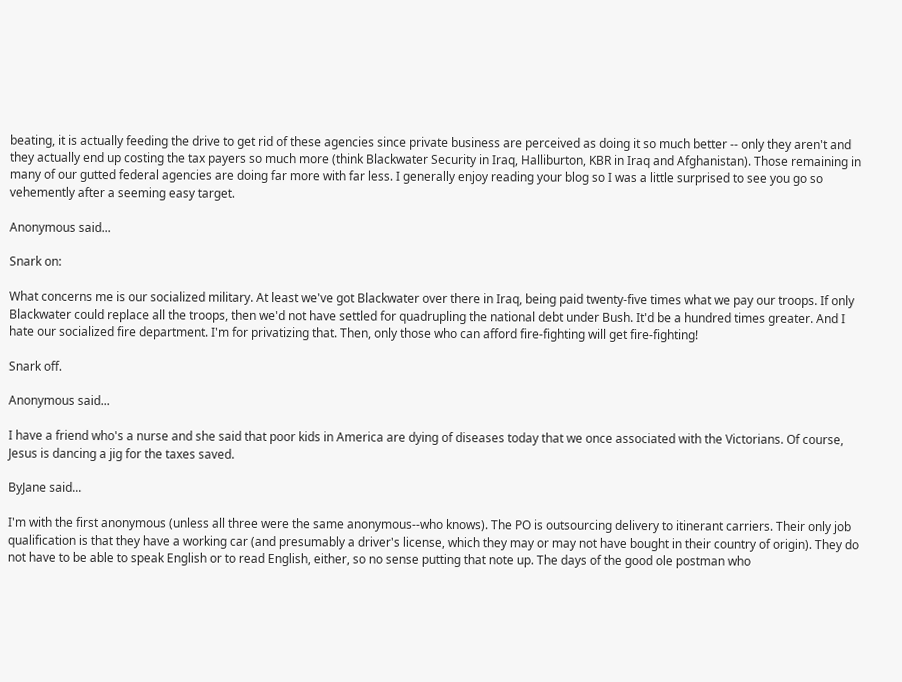beating, it is actually feeding the drive to get rid of these agencies since private business are perceived as doing it so much better -- only they aren't and they actually end up costing the tax payers so much more (think Blackwater Security in Iraq, Halliburton, KBR in Iraq and Afghanistan). Those remaining in many of our gutted federal agencies are doing far more with far less. I generally enjoy reading your blog so I was a little surprised to see you go so vehemently after a seeming easy target.

Anonymous said...

Snark on:

What concerns me is our socialized military. At least we've got Blackwater over there in Iraq, being paid twenty-five times what we pay our troops. If only Blackwater could replace all the troops, then we'd not have settled for quadrupling the national debt under Bush. It'd be a hundred times greater. And I hate our socialized fire department. I'm for privatizing that. Then, only those who can afford fire-fighting will get fire-fighting!

Snark off.

Anonymous said...

I have a friend who's a nurse and she said that poor kids in America are dying of diseases today that we once associated with the Victorians. Of course, Jesus is dancing a jig for the taxes saved.

ByJane said...

I'm with the first anonymous (unless all three were the same anonymous--who knows). The PO is outsourcing delivery to itinerant carriers. Their only job qualification is that they have a working car (and presumably a driver's license, which they may or may not have bought in their country of origin). They do not have to be able to speak English or to read English, either, so no sense putting that note up. The days of the good ole postman who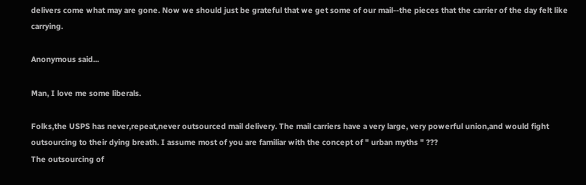delivers come what may are gone. Now we should just be grateful that we get some of our mail--the pieces that the carrier of the day felt like carrying.

Anonymous said...

Man, I love me some liberals.

Folks,the USPS has never,repeat,never outsourced mail delivery. The mail carriers have a very large, very powerful union,and would fight outsourcing to their dying breath. I assume most of you are familiar with the concept of " urban myths " ???
The outsourcing of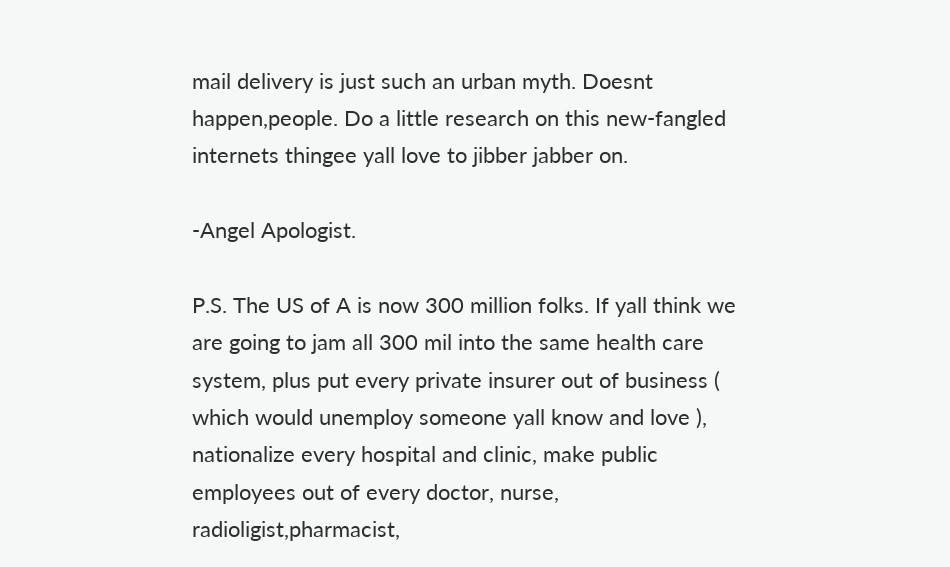mail delivery is just such an urban myth. Doesnt happen,people. Do a little research on this new-fangled internets thingee yall love to jibber jabber on.

-Angel Apologist.

P.S. The US of A is now 300 million folks. If yall think we are going to jam all 300 mil into the same health care system, plus put every private insurer out of business ( which would unemploy someone yall know and love ), nationalize every hospital and clinic, make public employees out of every doctor, nurse, radioligist,pharmacist,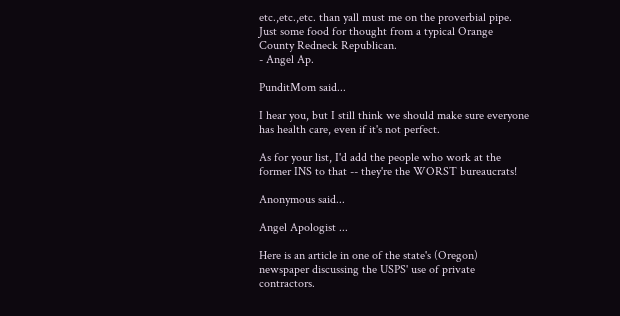etc.,etc.,etc. than yall must me on the proverbial pipe. Just some food for thought from a typical Orange County Redneck Republican.
- Angel Ap.

PunditMom said...

I hear you, but I still think we should make sure everyone has health care, even if it's not perfect.

As for your list, I'd add the people who work at the former INS to that -- they're the WORST bureaucrats!

Anonymous said...

Angel Apologist ...

Here is an article in one of the state's (Oregon) newspaper discussing the USPS' use of private contractors.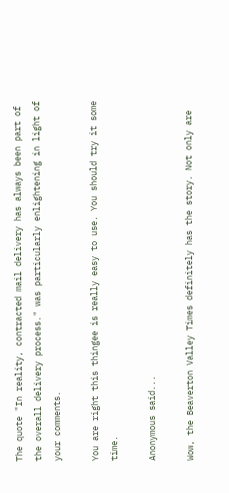The quote "In reality, contracted mail delivery has always been part of the overall delivery process." was particularly enlightening in light of your comments.

You are right this thingee is really easy to use. You should try it some time.

Anonymous said...

Wow, the Beaverton Valley Times definitely has the story. Not only are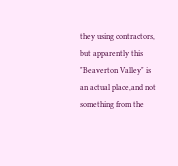they using contractors, but apparently this "Beaverton Valley" is an actual place,and not something from the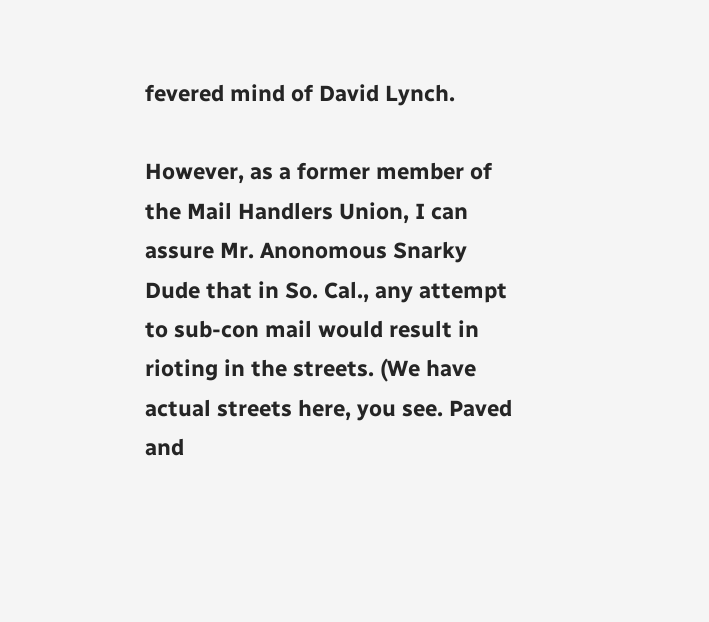fevered mind of David Lynch.

However, as a former member of the Mail Handlers Union, I can assure Mr. Anonomous Snarky Dude that in So. Cal., any attempt to sub-con mail would result in rioting in the streets. (We have actual streets here, you see. Paved and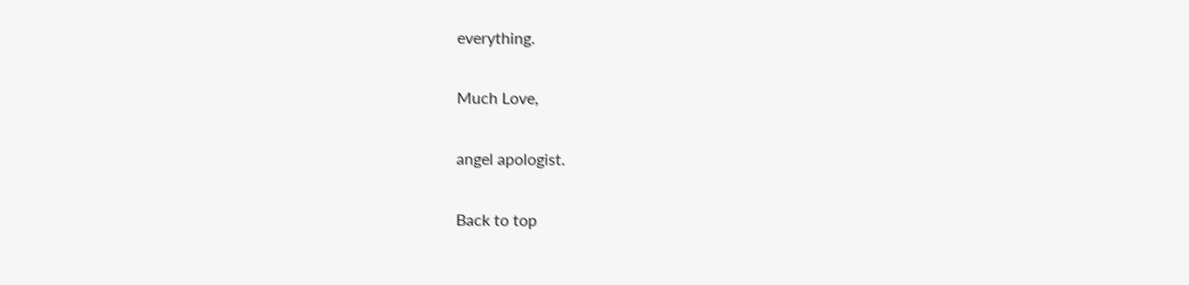everything.

Much Love,

angel apologist.

Back to top